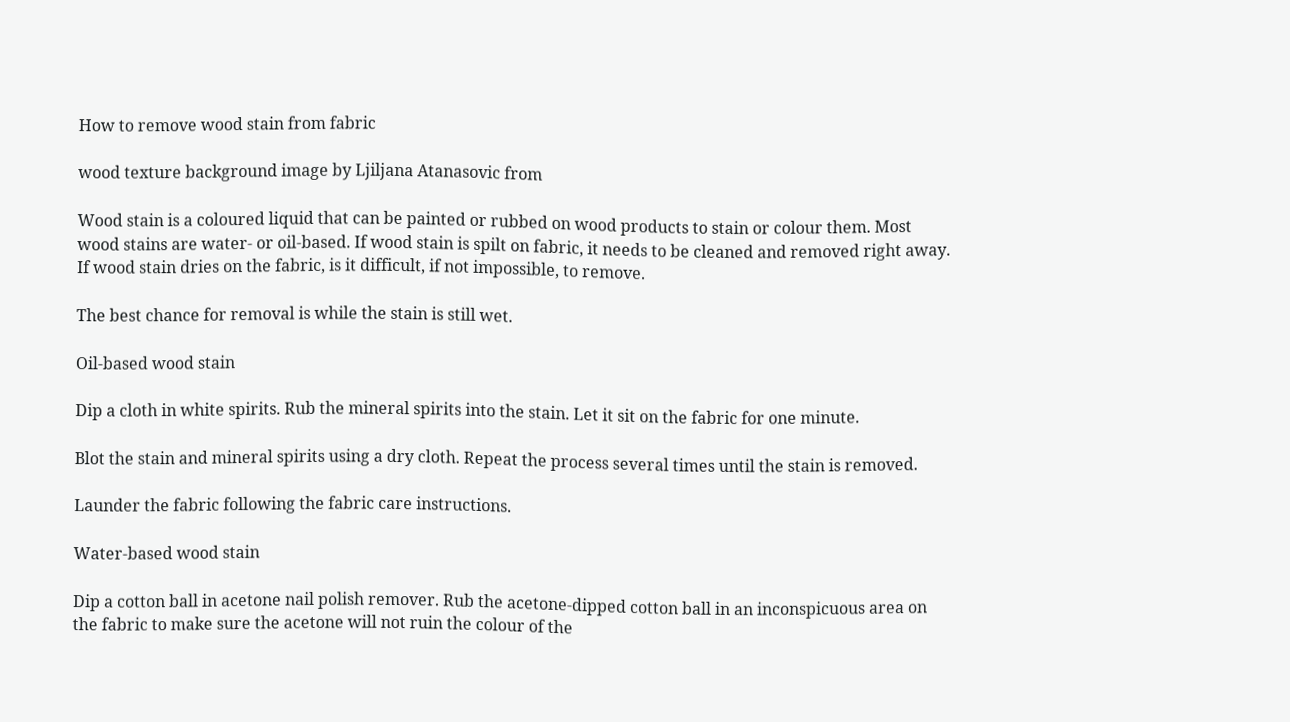How to remove wood stain from fabric

wood texture background image by Ljiljana Atanasovic from

Wood stain is a coloured liquid that can be painted or rubbed on wood products to stain or colour them. Most wood stains are water- or oil-based. If wood stain is spilt on fabric, it needs to be cleaned and removed right away. If wood stain dries on the fabric, is it difficult, if not impossible, to remove.

The best chance for removal is while the stain is still wet.

Oil-based wood stain

Dip a cloth in white spirits. Rub the mineral spirits into the stain. Let it sit on the fabric for one minute.

Blot the stain and mineral spirits using a dry cloth. Repeat the process several times until the stain is removed.

Launder the fabric following the fabric care instructions.

Water-based wood stain

Dip a cotton ball in acetone nail polish remover. Rub the acetone-dipped cotton ball in an inconspicuous area on the fabric to make sure the acetone will not ruin the colour of the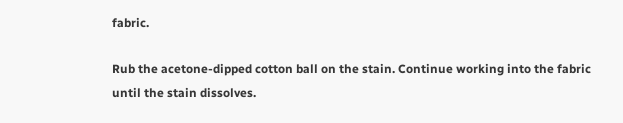fabric.

Rub the acetone-dipped cotton ball on the stain. Continue working into the fabric until the stain dissolves.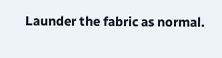Launder the fabric as normal.